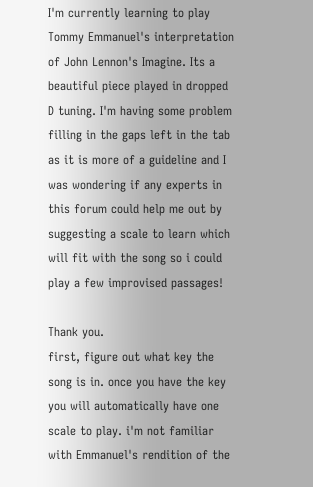I'm currently learning to play Tommy Emmanuel's interpretation of John Lennon's Imagine. Its a beautiful piece played in dropped D tuning. I'm having some problem filling in the gaps left in the tab as it is more of a guideline and I was wondering if any experts in this forum could help me out by suggesting a scale to learn which will fit with the song so i could play a few improvised passages!

Thank you.
first, figure out what key the song is in. once you have the key you will automatically have one scale to play. i'm not familiar with Emmanuel's rendition of the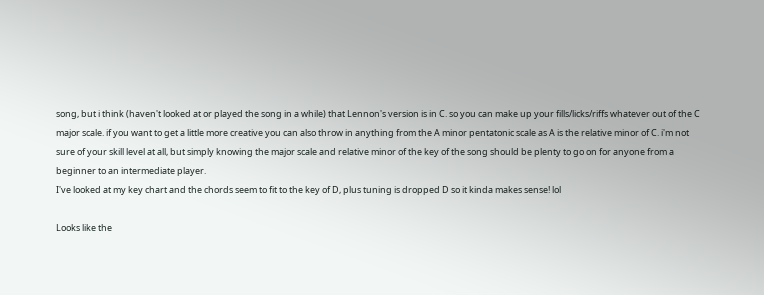song, but i think (haven't looked at or played the song in a while) that Lennon's version is in C. so you can make up your fills/licks/riffs whatever out of the C major scale. if you want to get a little more creative you can also throw in anything from the A minor pentatonic scale as A is the relative minor of C. i'm not sure of your skill level at all, but simply knowing the major scale and relative minor of the key of the song should be plenty to go on for anyone from a beginner to an intermediate player.
I've looked at my key chart and the chords seem to fit to the key of D, plus tuning is dropped D so it kinda makes sense! lol

Looks like the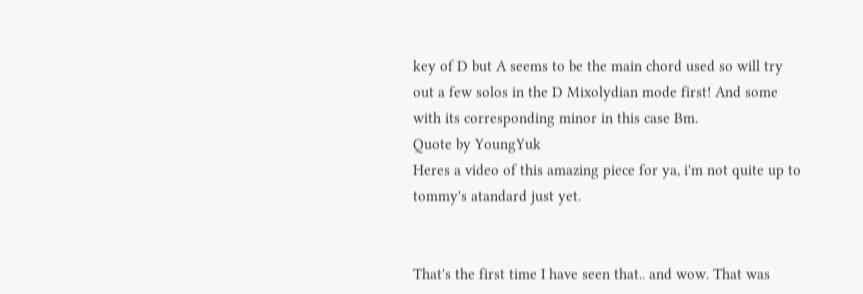key of D but A seems to be the main chord used so will try out a few solos in the D Mixolydian mode first! And some with its corresponding minor in this case Bm.
Quote by YoungYuk
Heres a video of this amazing piece for ya, i'm not quite up to tommy's atandard just yet.


That's the first time I have seen that.. and wow. That was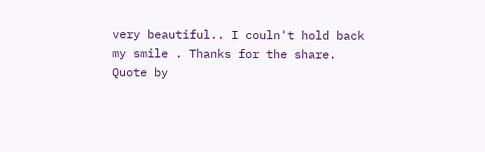very beautiful.. I couln't hold back my smile . Thanks for the share.
Quote by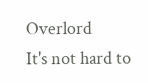Overlord
It's not hard to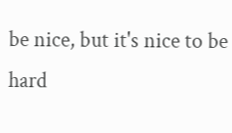be nice, but it's nice to be hard